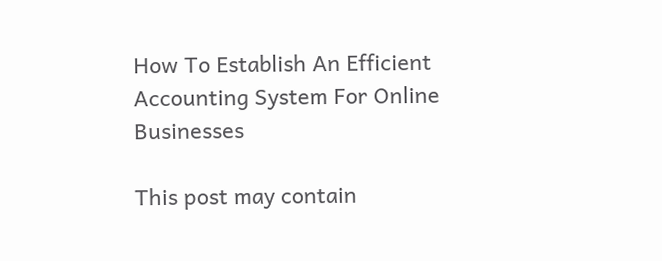How To Establish An Efficient Accounting System For Online Businesses

This post may contain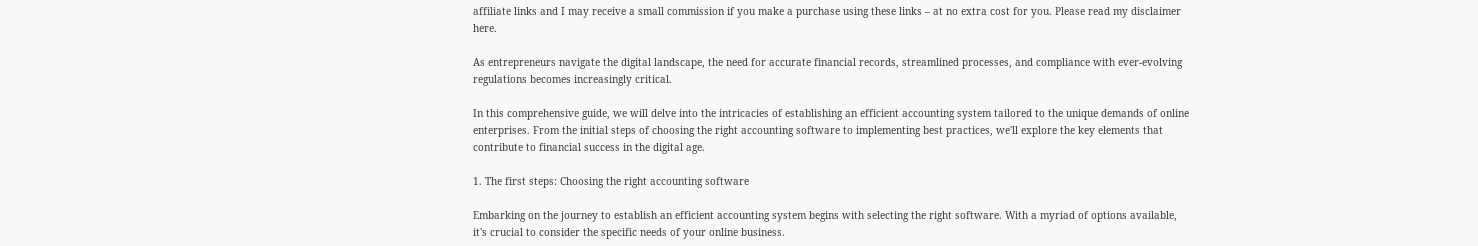affiliate links and I may receive a small commission if you make a purchase using these links – at no extra cost for you. Please read my disclaimer here.

As entrepreneurs navigate the digital landscape, the need for accurate financial records, streamlined processes, and compliance with ever-evolving regulations becomes increasingly critical.

In this comprehensive guide, we will delve into the intricacies of establishing an efficient accounting system tailored to the unique demands of online enterprises. From the initial steps of choosing the right accounting software to implementing best practices, we'll explore the key elements that contribute to financial success in the digital age.

1. The first steps: Choosing the right accounting software

Embarking on the journey to establish an efficient accounting system begins with selecting the right software. With a myriad of options available, it's crucial to consider the specific needs of your online business.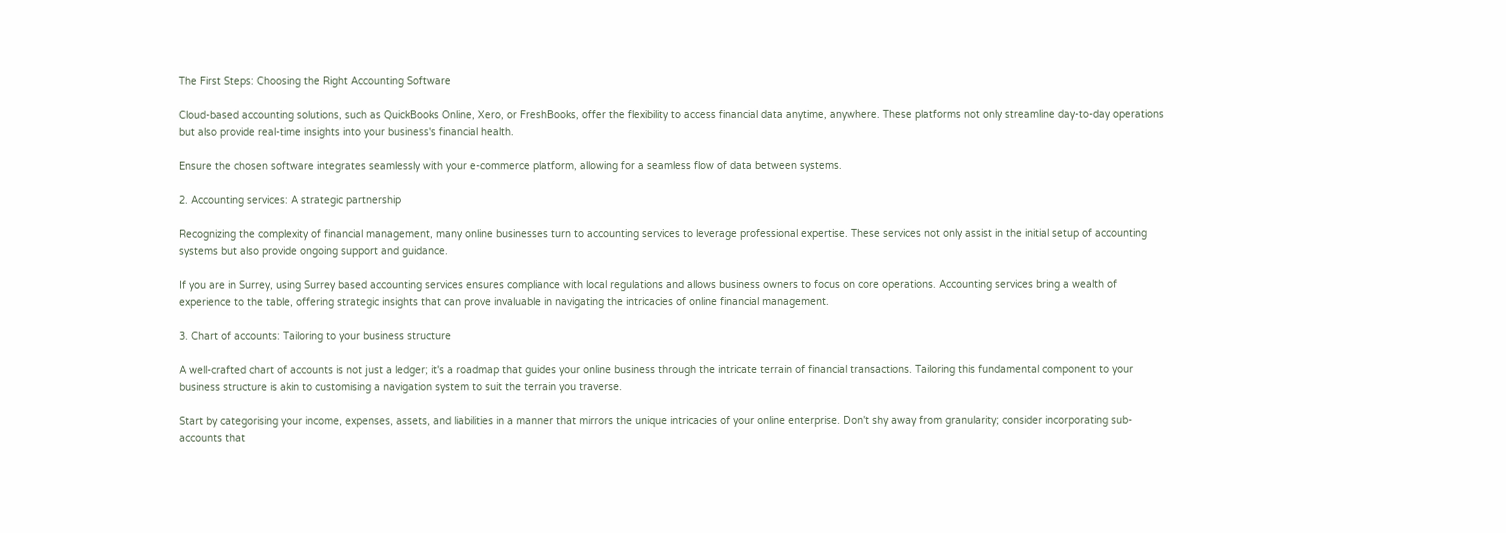The First Steps: Choosing the Right Accounting Software

Cloud-based accounting solutions, such as QuickBooks Online, Xero, or FreshBooks, offer the flexibility to access financial data anytime, anywhere. These platforms not only streamline day-to-day operations but also provide real-time insights into your business's financial health.

Ensure the chosen software integrates seamlessly with your e-commerce platform, allowing for a seamless flow of data between systems.

2. Accounting services: A strategic partnership

Recognizing the complexity of financial management, many online businesses turn to accounting services to leverage professional expertise. These services not only assist in the initial setup of accounting systems but also provide ongoing support and guidance.

If you are in Surrey, using Surrey based accounting services ensures compliance with local regulations and allows business owners to focus on core operations. Accounting services bring a wealth of experience to the table, offering strategic insights that can prove invaluable in navigating the intricacies of online financial management.

3. Chart of accounts: Tailoring to your business structure

A well-crafted chart of accounts is not just a ledger; it's a roadmap that guides your online business through the intricate terrain of financial transactions. Tailoring this fundamental component to your business structure is akin to customising a navigation system to suit the terrain you traverse.

Start by categorising your income, expenses, assets, and liabilities in a manner that mirrors the unique intricacies of your online enterprise. Don't shy away from granularity; consider incorporating sub-accounts that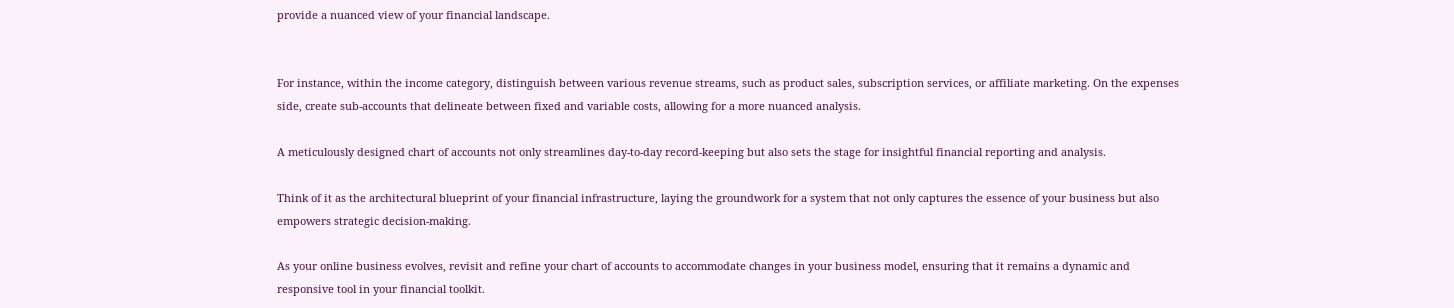provide a nuanced view of your financial landscape.


For instance, within the income category, distinguish between various revenue streams, such as product sales, subscription services, or affiliate marketing. On the expenses side, create sub-accounts that delineate between fixed and variable costs, allowing for a more nuanced analysis.

A meticulously designed chart of accounts not only streamlines day-to-day record-keeping but also sets the stage for insightful financial reporting and analysis.

Think of it as the architectural blueprint of your financial infrastructure, laying the groundwork for a system that not only captures the essence of your business but also empowers strategic decision-making.

As your online business evolves, revisit and refine your chart of accounts to accommodate changes in your business model, ensuring that it remains a dynamic and responsive tool in your financial toolkit.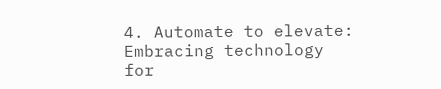4. Automate to elevate: Embracing technology for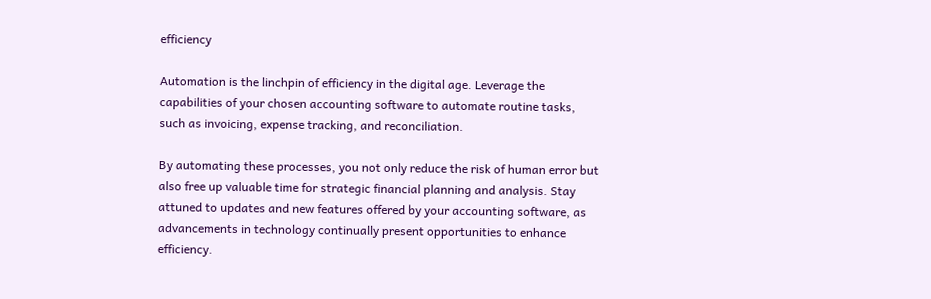efficiency

Automation is the linchpin of efficiency in the digital age. Leverage the capabilities of your chosen accounting software to automate routine tasks, such as invoicing, expense tracking, and reconciliation.

By automating these processes, you not only reduce the risk of human error but also free up valuable time for strategic financial planning and analysis. Stay attuned to updates and new features offered by your accounting software, as advancements in technology continually present opportunities to enhance efficiency.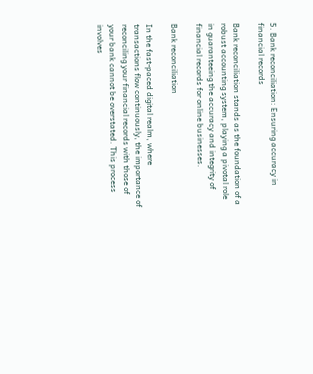5. Bank reconciliation: Ensuring accuracy in financial records

Bank reconciliation stands as the foundation of a robust accounting system, playing a pivotal role in guaranteeing the accuracy and integrity of financial records for online businesses.

Bank reconciliation

In the fast-paced digital realm, where transactions flow continuously, the importance of reconciling your financial records with those of your bank cannot be overstated. This process involves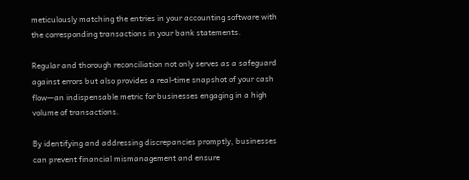meticulously matching the entries in your accounting software with the corresponding transactions in your bank statements.

Regular and thorough reconciliation not only serves as a safeguard against errors but also provides a real-time snapshot of your cash flow—an indispensable metric for businesses engaging in a high volume of transactions.

By identifying and addressing discrepancies promptly, businesses can prevent financial mismanagement and ensure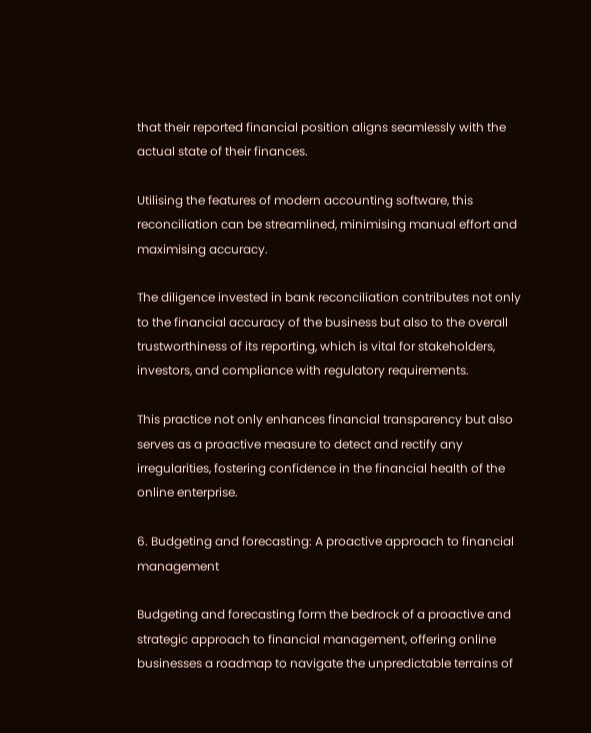that their reported financial position aligns seamlessly with the actual state of their finances.

Utilising the features of modern accounting software, this reconciliation can be streamlined, minimising manual effort and maximising accuracy.

The diligence invested in bank reconciliation contributes not only to the financial accuracy of the business but also to the overall trustworthiness of its reporting, which is vital for stakeholders, investors, and compliance with regulatory requirements.

This practice not only enhances financial transparency but also serves as a proactive measure to detect and rectify any irregularities, fostering confidence in the financial health of the online enterprise.

6. Budgeting and forecasting: A proactive approach to financial management

Budgeting and forecasting form the bedrock of a proactive and strategic approach to financial management, offering online businesses a roadmap to navigate the unpredictable terrains of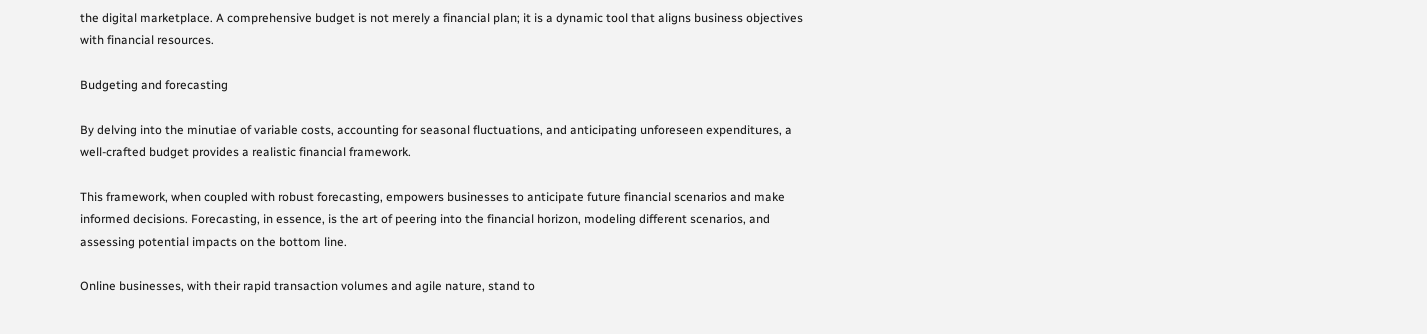the digital marketplace. A comprehensive budget is not merely a financial plan; it is a dynamic tool that aligns business objectives with financial resources.

Budgeting and forecasting

By delving into the minutiae of variable costs, accounting for seasonal fluctuations, and anticipating unforeseen expenditures, a well-crafted budget provides a realistic financial framework.

This framework, when coupled with robust forecasting, empowers businesses to anticipate future financial scenarios and make informed decisions. Forecasting, in essence, is the art of peering into the financial horizon, modeling different scenarios, and assessing potential impacts on the bottom line.

Online businesses, with their rapid transaction volumes and agile nature, stand to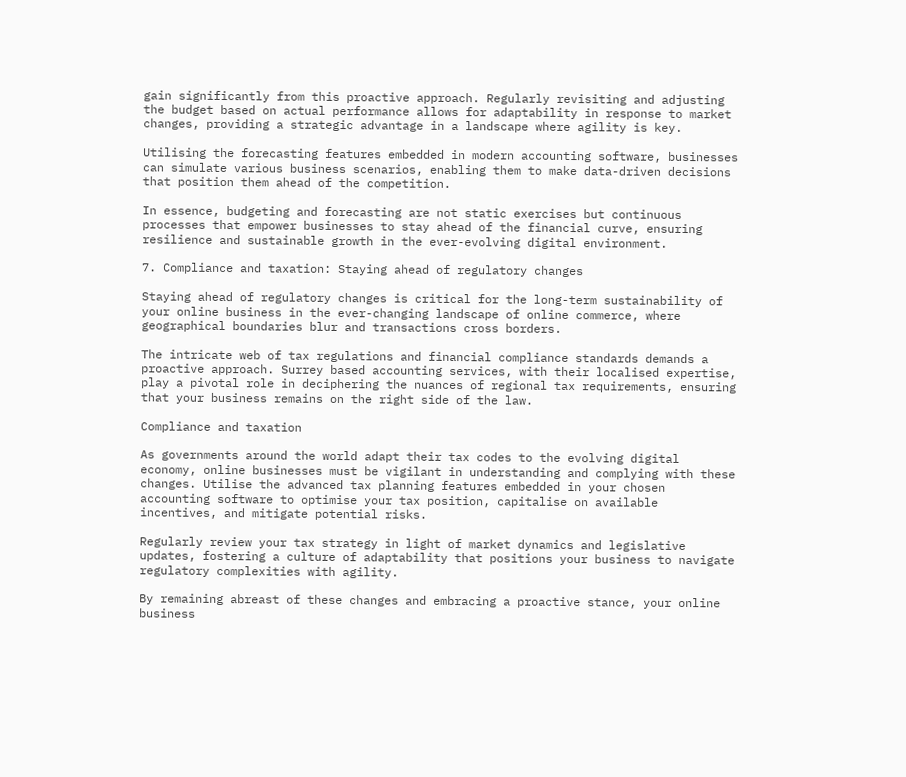gain significantly from this proactive approach. Regularly revisiting and adjusting the budget based on actual performance allows for adaptability in response to market changes, providing a strategic advantage in a landscape where agility is key.

Utilising the forecasting features embedded in modern accounting software, businesses can simulate various business scenarios, enabling them to make data-driven decisions that position them ahead of the competition.

In essence, budgeting and forecasting are not static exercises but continuous processes that empower businesses to stay ahead of the financial curve, ensuring resilience and sustainable growth in the ever-evolving digital environment.

7. Compliance and taxation: Staying ahead of regulatory changes

Staying ahead of regulatory changes is critical for the long-term sustainability of your online business in the ever-changing landscape of online commerce, where geographical boundaries blur and transactions cross borders.

The intricate web of tax regulations and financial compliance standards demands a proactive approach. Surrey based accounting services, with their localised expertise, play a pivotal role in deciphering the nuances of regional tax requirements, ensuring that your business remains on the right side of the law.

Compliance and taxation

As governments around the world adapt their tax codes to the evolving digital economy, online businesses must be vigilant in understanding and complying with these changes. Utilise the advanced tax planning features embedded in your chosen accounting software to optimise your tax position, capitalise on available incentives, and mitigate potential risks.

Regularly review your tax strategy in light of market dynamics and legislative updates, fostering a culture of adaptability that positions your business to navigate regulatory complexities with agility.

By remaining abreast of these changes and embracing a proactive stance, your online business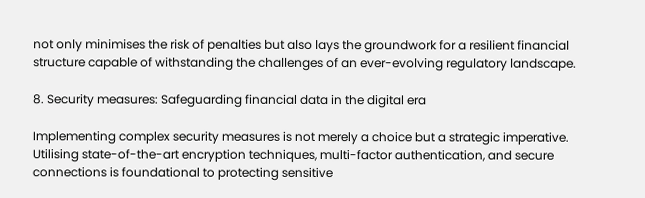not only minimises the risk of penalties but also lays the groundwork for a resilient financial structure capable of withstanding the challenges of an ever-evolving regulatory landscape.

8. Security measures: Safeguarding financial data in the digital era

Implementing complex security measures is not merely a choice but a strategic imperative. Utilising state-of-the-art encryption techniques, multi-factor authentication, and secure connections is foundational to protecting sensitive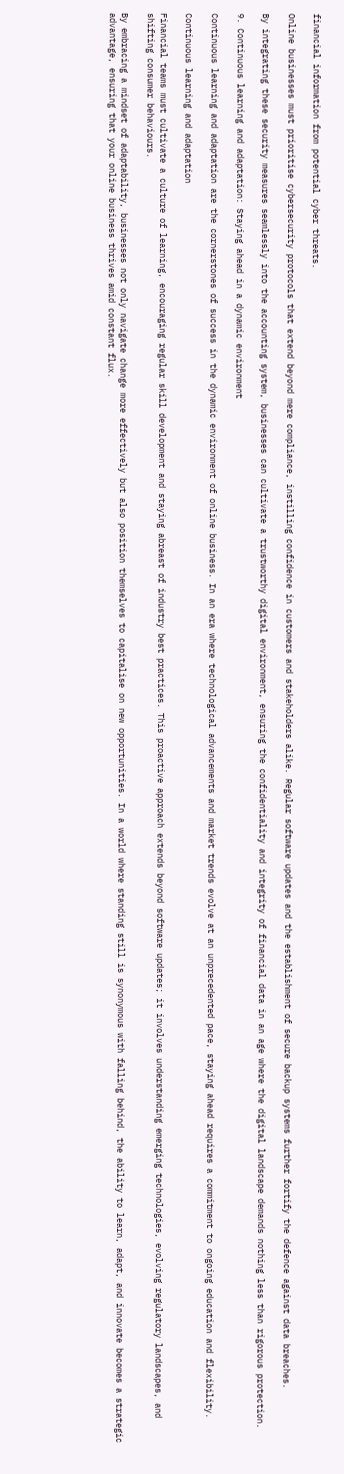financial information from potential cyber threats.

Online businesses must prioritise cybersecurity protocols that extend beyond mere compliance, instilling confidence in customers and stakeholders alike. Regular software updates and the establishment of secure backup systems further fortify the defence against data breaches.

By integrating these security measures seamlessly into the accounting system, businesses can cultivate a trustworthy digital environment, ensuring the confidentiality and integrity of financial data in an age where the digital landscape demands nothing less than rigorous protection.

9. Continuous learning and adaptation: Staying ahead in a dynamic environment

Continuous learning and adaptation are the cornerstones of success in the dynamic environment of online business. In an era where technological advancements and market trends evolve at an unprecedented pace, staying ahead requires a commitment to ongoing education and flexibility.

Continuous learning and adaptation

Financial teams must cultivate a culture of learning, encouraging regular skill development and staying abreast of industry best practices. This proactive approach extends beyond software updates; it involves understanding emerging technologies, evolving regulatory landscapes, and shifting consumer behaviours.

By embracing a mindset of adaptability, businesses not only navigate change more effectively but also position themselves to capitalise on new opportunities. In a world where standing still is synonymous with falling behind, the ability to learn, adapt, and innovate becomes a strategic advantage, ensuring that your online business thrives amid constant flux.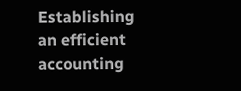Establishing an efficient accounting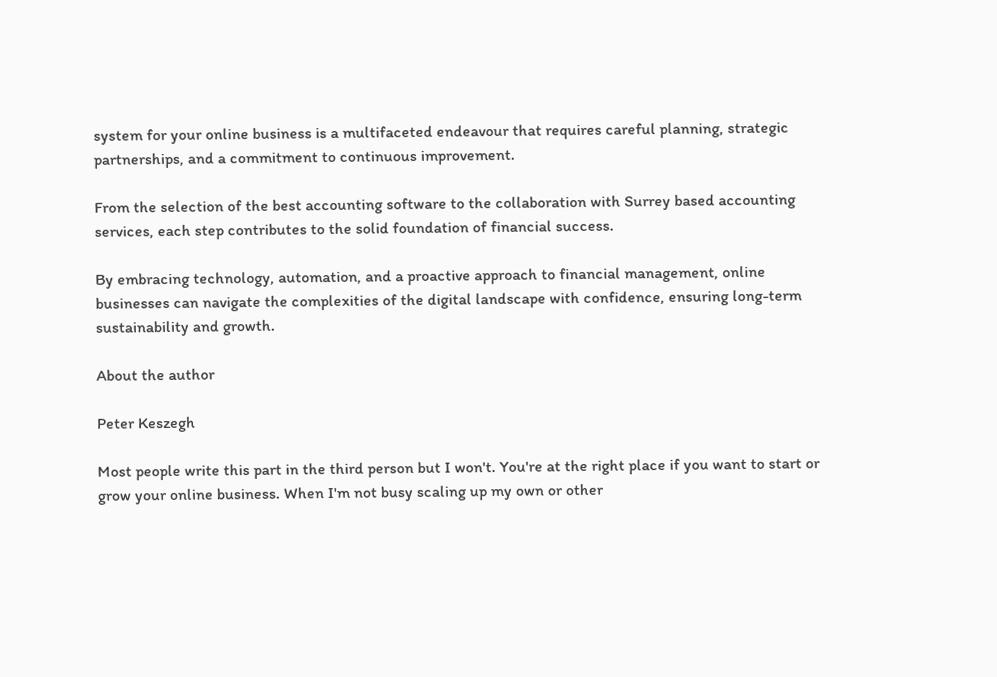system for your online business is a multifaceted endeavour that requires careful planning, strategic partnerships, and a commitment to continuous improvement.

From the selection of the best accounting software to the collaboration with Surrey based accounting services, each step contributes to the solid foundation of financial success.

By embracing technology, automation, and a proactive approach to financial management, online businesses can navigate the complexities of the digital landscape with confidence, ensuring long-term sustainability and growth.

About the author

Peter Keszegh

Most people write this part in the third person but I won't. You're at the right place if you want to start or grow your online business. When I'm not busy scaling up my own or other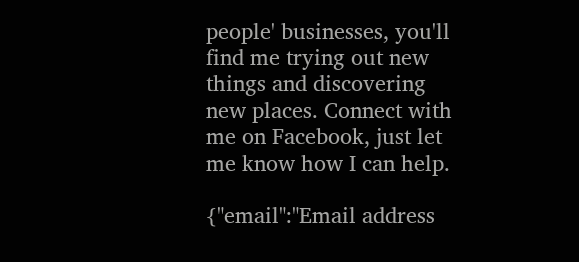people' businesses, you'll find me trying out new things and discovering new places. Connect with me on Facebook, just let me know how I can help.

{"email":"Email address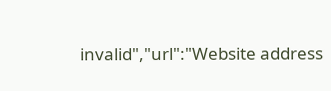invalid","url":"Website address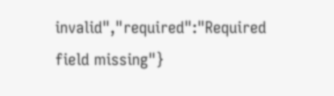invalid","required":"Required field missing"}